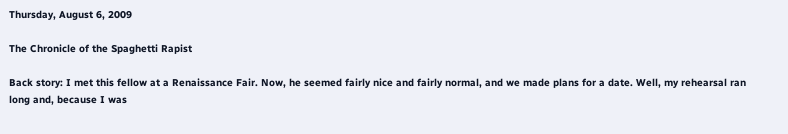Thursday, August 6, 2009

The Chronicle of the Spaghetti Rapist

Back story: I met this fellow at a Renaissance Fair. Now, he seemed fairly nice and fairly normal, and we made plans for a date. Well, my rehearsal ran long and, because I was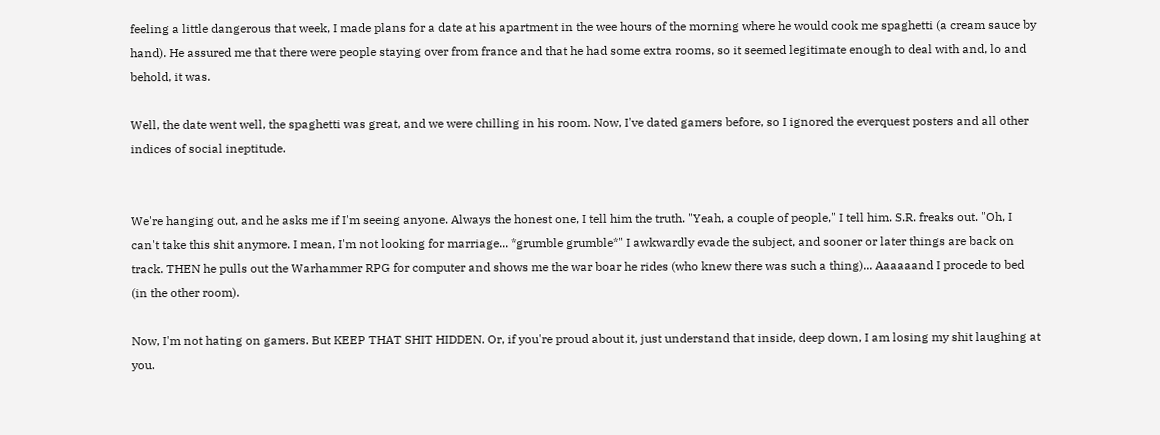feeling a little dangerous that week, I made plans for a date at his apartment in the wee hours of the morning where he would cook me spaghetti (a cream sauce by hand). He assured me that there were people staying over from france and that he had some extra rooms, so it seemed legitimate enough to deal with and, lo and behold, it was.

Well, the date went well, the spaghetti was great, and we were chilling in his room. Now, I've dated gamers before, so I ignored the everquest posters and all other indices of social ineptitude.


We're hanging out, and he asks me if I'm seeing anyone. Always the honest one, I tell him the truth. "Yeah, a couple of people," I tell him. S.R. freaks out. "Oh, I can't take this shit anymore. I mean, I'm not looking for marriage... *grumble grumble*" I awkwardly evade the subject, and sooner or later things are back on track. THEN he pulls out the Warhammer RPG for computer and shows me the war boar he rides (who knew there was such a thing)... Aaaaaand I procede to bed (in the other room).

Now, I'm not hating on gamers. But KEEP THAT SHIT HIDDEN. Or, if you're proud about it, just understand that inside, deep down, I am losing my shit laughing at you.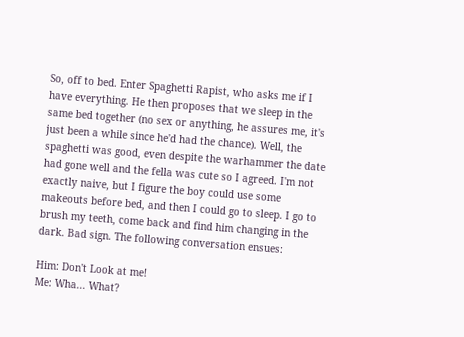So, off to bed. Enter Spaghetti Rapist, who asks me if I have everything. He then proposes that we sleep in the same bed together (no sex or anything, he assures me, it's just been a while since he'd had the chance). Well, the spaghetti was good, even despite the warhammer the date had gone well and the fella was cute so I agreed. I'm not exactly naive, but I figure the boy could use some makeouts before bed, and then I could go to sleep. I go to brush my teeth, come back and find him changing in the dark. Bad sign. The following conversation ensues:

Him: Don't Look at me!
Me: Wha... What?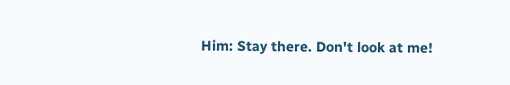Him: Stay there. Don't look at me!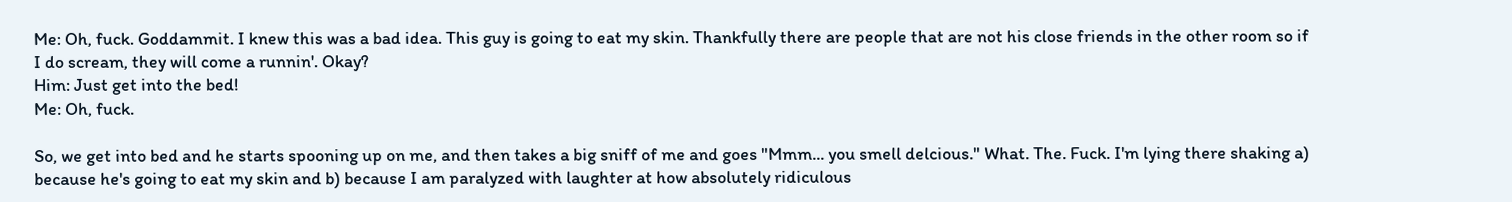Me: Oh, fuck. Goddammit. I knew this was a bad idea. This guy is going to eat my skin. Thankfully there are people that are not his close friends in the other room so if I do scream, they will come a runnin'. Okay?
Him: Just get into the bed!
Me: Oh, fuck.

So, we get into bed and he starts spooning up on me, and then takes a big sniff of me and goes "Mmm... you smell delcious." What. The. Fuck. I'm lying there shaking a) because he's going to eat my skin and b) because I am paralyzed with laughter at how absolutely ridiculous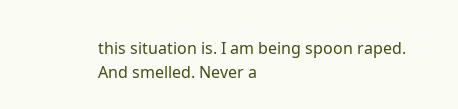this situation is. I am being spoon raped. And smelled. Never a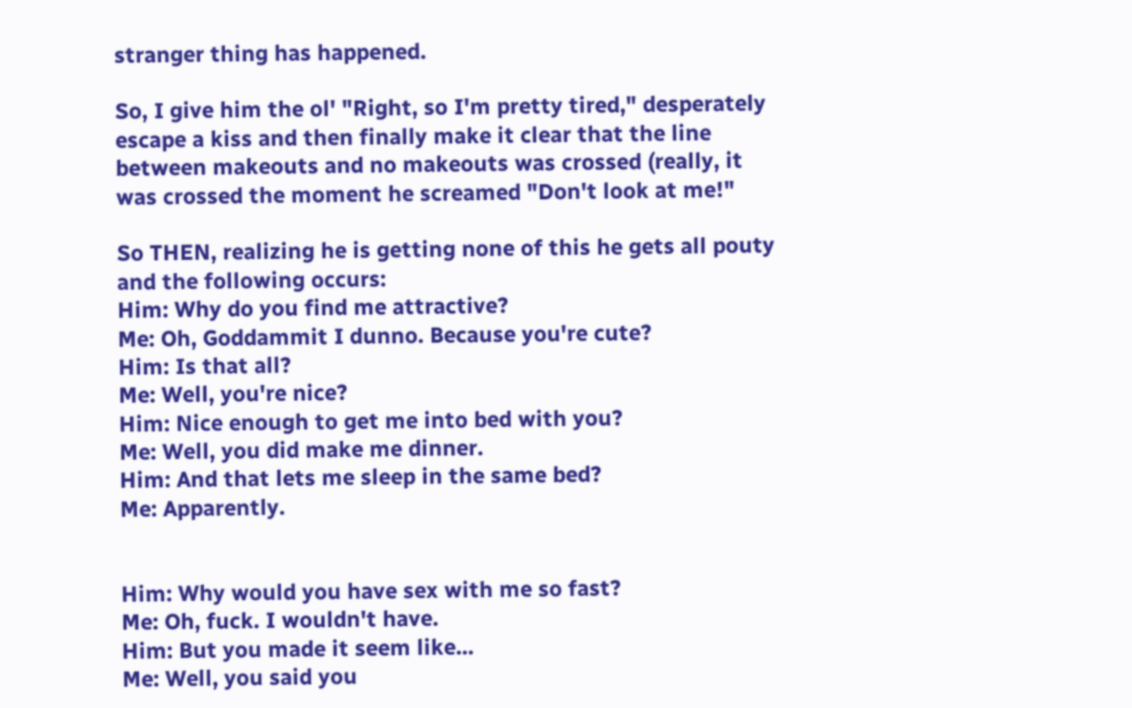stranger thing has happened.

So, I give him the ol' "Right, so I'm pretty tired," desperately escape a kiss and then finally make it clear that the line between makeouts and no makeouts was crossed (really, it was crossed the moment he screamed "Don't look at me!"

So THEN, realizing he is getting none of this he gets all pouty and the following occurs:
Him: Why do you find me attractive?
Me: Oh, Goddammit I dunno. Because you're cute?
Him: Is that all?
Me: Well, you're nice?
Him: Nice enough to get me into bed with you?
Me: Well, you did make me dinner.
Him: And that lets me sleep in the same bed?
Me: Apparently.


Him: Why would you have sex with me so fast?
Me: Oh, fuck. I wouldn't have.
Him: But you made it seem like...
Me: Well, you said you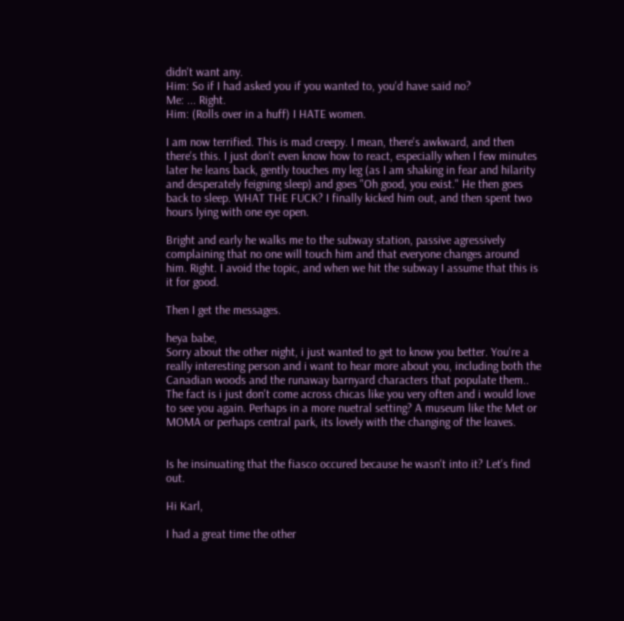didn't want any.
Him: So if I had asked you if you wanted to, you'd have said no?
Me: ... Right.
Him: (Rolls over in a huff) I HATE women.

I am now terrified. This is mad creepy. I mean, there's awkward, and then there's this. I just don't even know how to react, especially when I few minutes later he leans back, gently touches my leg (as I am shaking in fear and hilarity and desperately feigning sleep) and goes "Oh good, you exist." He then goes back to sleep. WHAT THE FUCK? I finally kicked him out, and then spent two hours lying with one eye open.

Bright and early he walks me to the subway station, passive agressively complaining that no one will touch him and that everyone changes around him. Right. I avoid the topic, and when we hit the subway I assume that this is it for good.

Then I get the messages.

heya babe,
Sorry about the other night, i just wanted to get to know you better. You're a really interesting person and i want to hear more about you, including both the Canadian woods and the runaway barnyard characters that populate them..
The fact is i just don't come across chicas like you very often and i would love to see you again. Perhaps in a more nuetral setting? A museum like the Met or MOMA or perhaps central park, its lovely with the changing of the leaves.


Is he insinuating that the fiasco occured because he wasn't into it? Let's find out.

Hi Karl,

I had a great time the other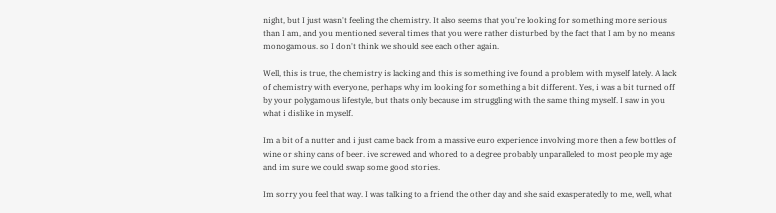night, but I just wasn't feeling the chemistry. It also seems that you're looking for something more serious than I am, and you mentioned several times that you were rather disturbed by the fact that I am by no means monogamous. so I don't think we should see each other again.

Well, this is true, the chemistry is lacking and this is something ive found a problem with myself lately. A lack of chemistry with everyone, perhaps why im looking for something a bit different. Yes, i was a bit turned off by your polygamous lifestyle, but thats only because im struggling with the same thing myself. I saw in you what i dislike in myself.

Im a bit of a nutter and i just came back from a massive euro experience involving more then a few bottles of wine or shiny cans of beer. ive screwed and whored to a degree probably unparalleled to most people my age and im sure we could swap some good stories.

Im sorry you feel that way. I was talking to a friend the other day and she said exasperatedly to me, well, what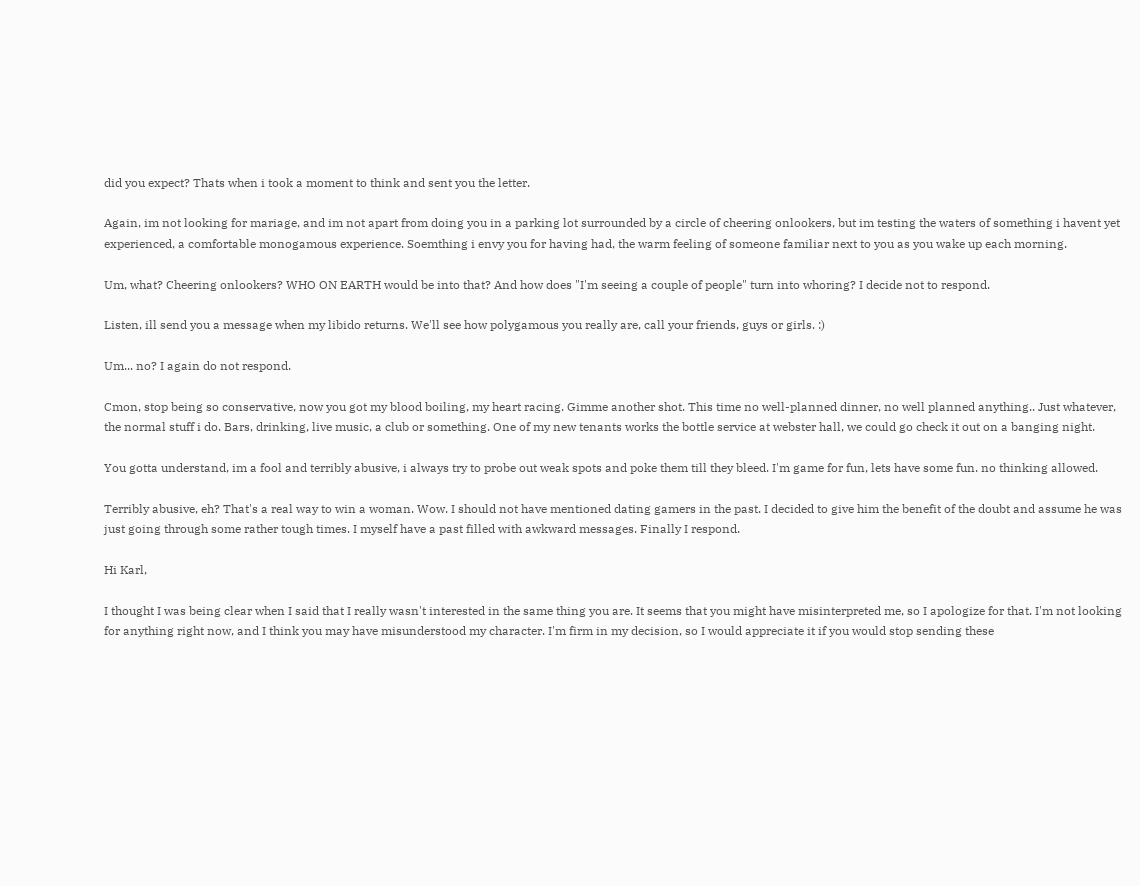did you expect? Thats when i took a moment to think and sent you the letter.

Again, im not looking for mariage, and im not apart from doing you in a parking lot surrounded by a circle of cheering onlookers, but im testing the waters of something i havent yet experienced, a comfortable monogamous experience. Soemthing i envy you for having had, the warm feeling of someone familiar next to you as you wake up each morning.

Um, what? Cheering onlookers? WHO ON EARTH would be into that? And how does "I'm seeing a couple of people" turn into whoring? I decide not to respond.

Listen, ill send you a message when my libido returns. We'll see how polygamous you really are, call your friends, guys or girls. :)

Um... no? I again do not respond.

Cmon, stop being so conservative, now you got my blood boiling, my heart racing. Gimme another shot. This time no well-planned dinner, no well planned anything.. Just whatever, the normal stuff i do. Bars, drinking, live music, a club or something. One of my new tenants works the bottle service at webster hall, we could go check it out on a banging night.

You gotta understand, im a fool and terribly abusive, i always try to probe out weak spots and poke them till they bleed. I'm game for fun, lets have some fun. no thinking allowed.

Terribly abusive, eh? That's a real way to win a woman. Wow. I should not have mentioned dating gamers in the past. I decided to give him the benefit of the doubt and assume he was just going through some rather tough times. I myself have a past filled with awkward messages. Finally I respond.

Hi Karl,

I thought I was being clear when I said that I really wasn't interested in the same thing you are. It seems that you might have misinterpreted me, so I apologize for that. I'm not looking for anything right now, and I think you may have misunderstood my character. I'm firm in my decision, so I would appreciate it if you would stop sending these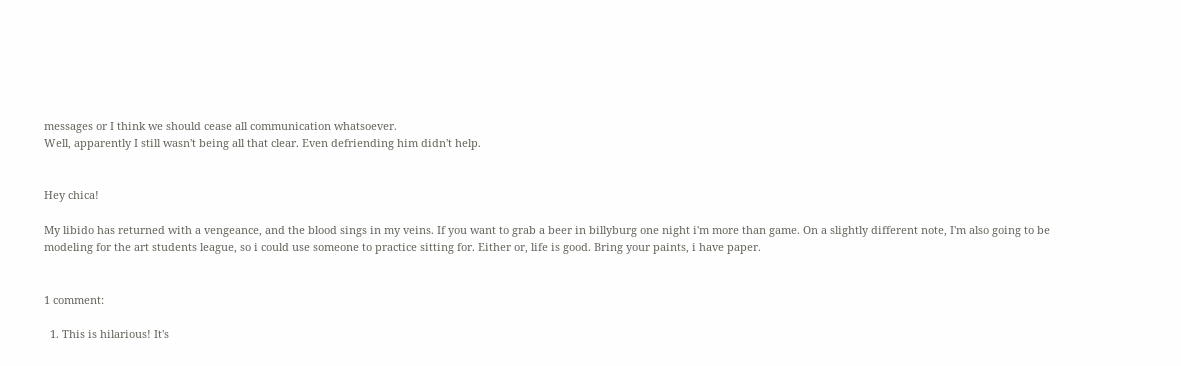messages or I think we should cease all communication whatsoever.
Well, apparently I still wasn't being all that clear. Even defriending him didn't help.


Hey chica!

My libido has returned with a vengeance, and the blood sings in my veins. If you want to grab a beer in billyburg one night i'm more than game. On a slightly different note, I'm also going to be modeling for the art students league, so i could use someone to practice sitting for. Either or, life is good. Bring your paints, i have paper.


1 comment:

  1. This is hilarious! It's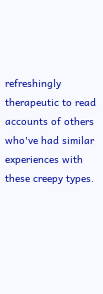refreshingly therapeutic to read accounts of others who've had similar experiences with these creepy types.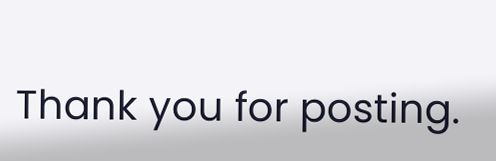Thank you for posting.